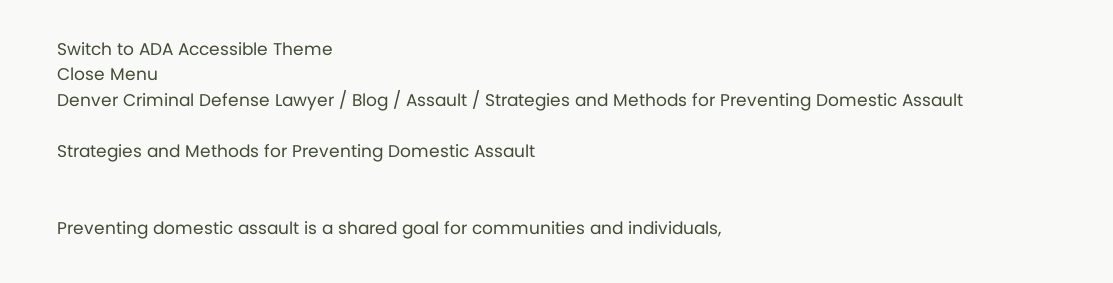Switch to ADA Accessible Theme
Close Menu
Denver Criminal Defense Lawyer / Blog / Assault / Strategies and Methods for Preventing Domestic Assault

Strategies and Methods for Preventing Domestic Assault


Preventing domestic assault is a shared goal for communities and individuals,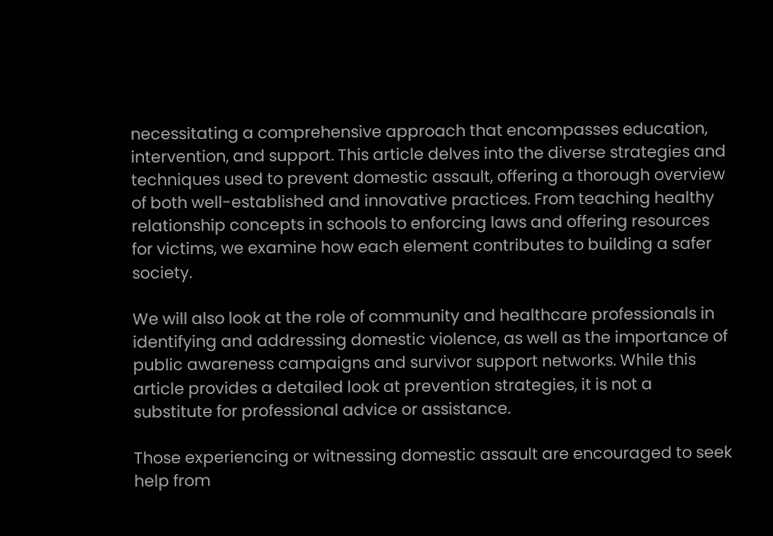necessitating a comprehensive approach that encompasses education, intervention, and support. This article delves into the diverse strategies and techniques used to prevent domestic assault, offering a thorough overview of both well-established and innovative practices. From teaching healthy relationship concepts in schools to enforcing laws and offering resources for victims, we examine how each element contributes to building a safer society.

We will also look at the role of community and healthcare professionals in identifying and addressing domestic violence, as well as the importance of public awareness campaigns and survivor support networks. While this article provides a detailed look at prevention strategies, it is not a substitute for professional advice or assistance.

Those experiencing or witnessing domestic assault are encouraged to seek help from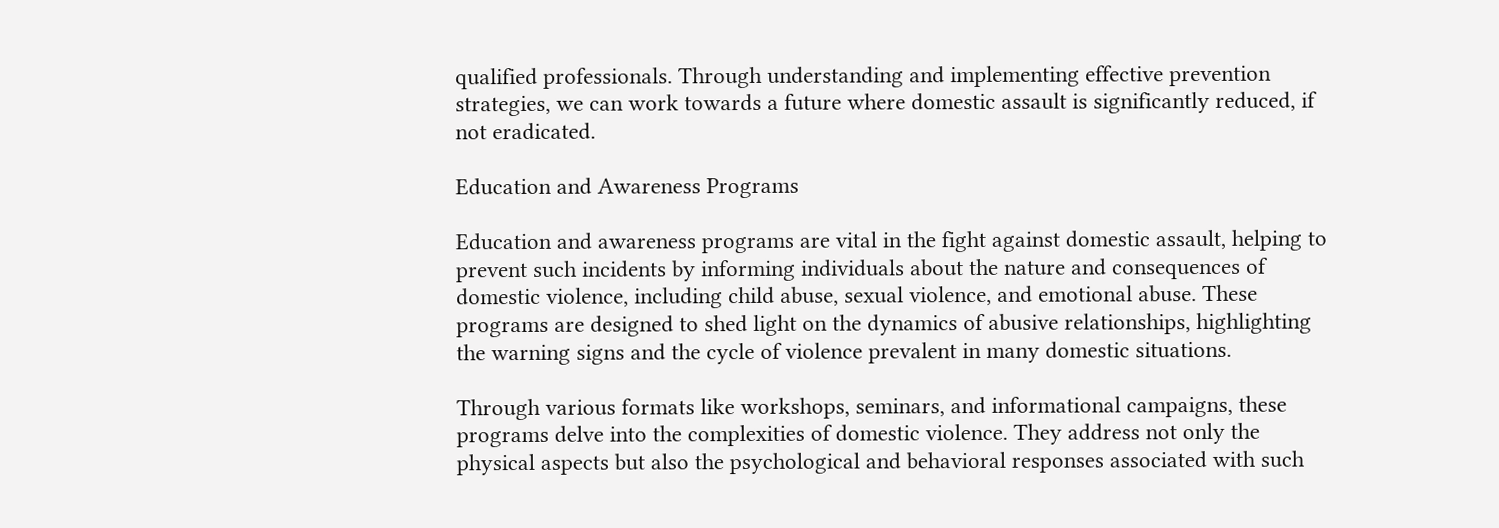qualified professionals. Through understanding and implementing effective prevention strategies, we can work towards a future where domestic assault is significantly reduced, if not eradicated.

Education and Awareness Programs

Education and awareness programs are vital in the fight against domestic assault, helping to prevent such incidents by informing individuals about the nature and consequences of domestic violence, including child abuse, sexual violence, and emotional abuse. These programs are designed to shed light on the dynamics of abusive relationships, highlighting the warning signs and the cycle of violence prevalent in many domestic situations.

Through various formats like workshops, seminars, and informational campaigns, these programs delve into the complexities of domestic violence. They address not only the physical aspects but also the psychological and behavioral responses associated with such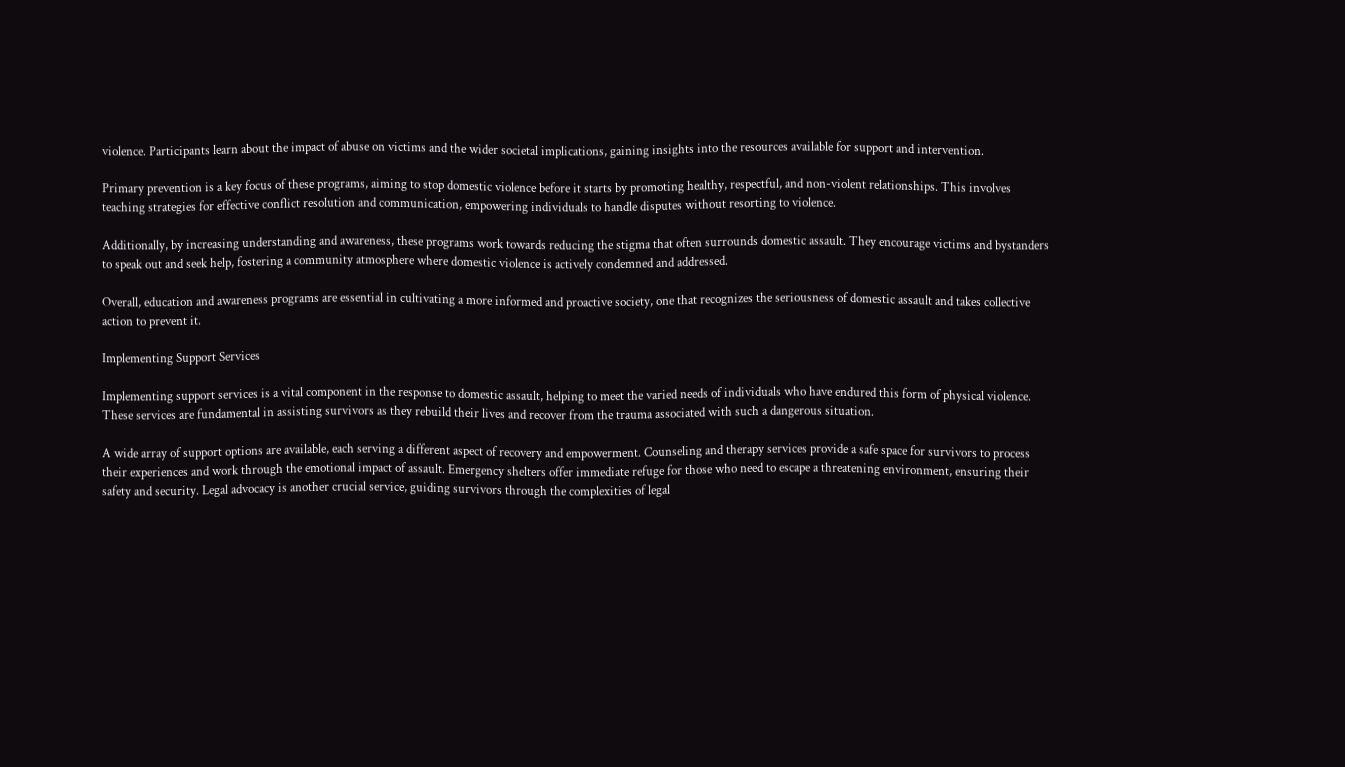violence. Participants learn about the impact of abuse on victims and the wider societal implications, gaining insights into the resources available for support and intervention.

Primary prevention is a key focus of these programs, aiming to stop domestic violence before it starts by promoting healthy, respectful, and non-violent relationships. This involves teaching strategies for effective conflict resolution and communication, empowering individuals to handle disputes without resorting to violence.

Additionally, by increasing understanding and awareness, these programs work towards reducing the stigma that often surrounds domestic assault. They encourage victims and bystanders to speak out and seek help, fostering a community atmosphere where domestic violence is actively condemned and addressed.

Overall, education and awareness programs are essential in cultivating a more informed and proactive society, one that recognizes the seriousness of domestic assault and takes collective action to prevent it.

Implementing Support Services

Implementing support services is a vital component in the response to domestic assault, helping to meet the varied needs of individuals who have endured this form of physical violence. These services are fundamental in assisting survivors as they rebuild their lives and recover from the trauma associated with such a dangerous situation.

A wide array of support options are available, each serving a different aspect of recovery and empowerment. Counseling and therapy services provide a safe space for survivors to process their experiences and work through the emotional impact of assault. Emergency shelters offer immediate refuge for those who need to escape a threatening environment, ensuring their safety and security. Legal advocacy is another crucial service, guiding survivors through the complexities of legal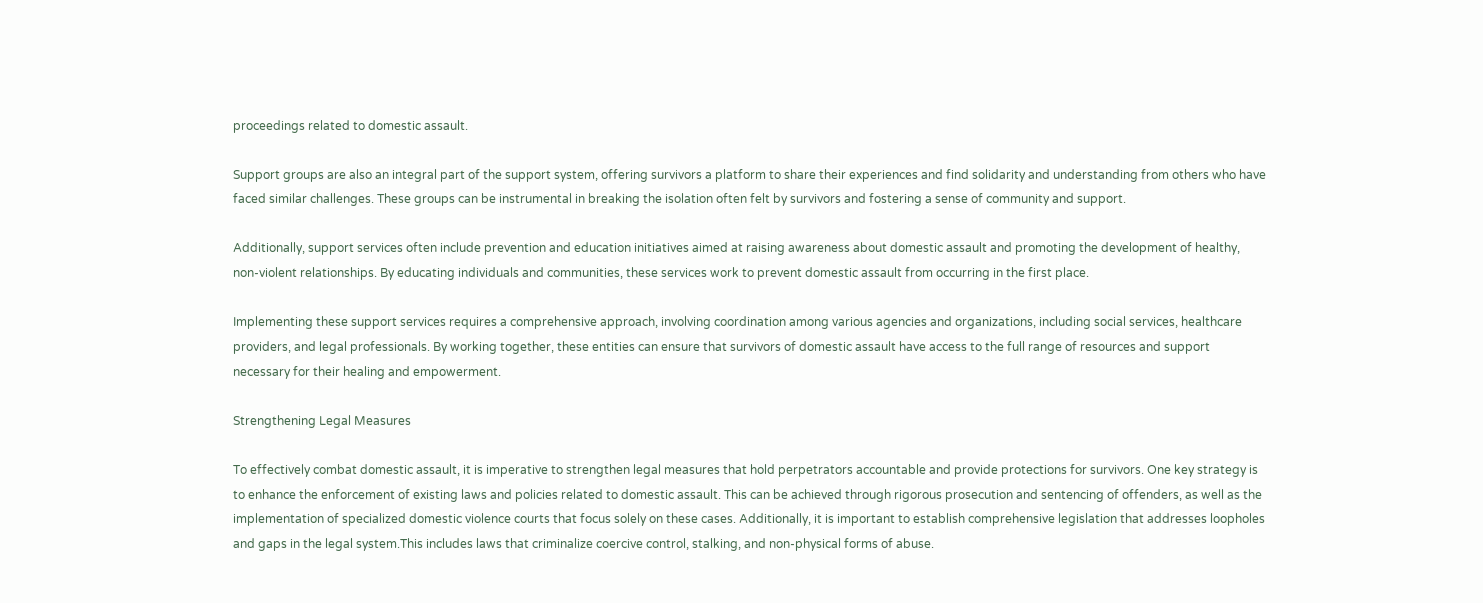proceedings related to domestic assault.

Support groups are also an integral part of the support system, offering survivors a platform to share their experiences and find solidarity and understanding from others who have faced similar challenges. These groups can be instrumental in breaking the isolation often felt by survivors and fostering a sense of community and support.

Additionally, support services often include prevention and education initiatives aimed at raising awareness about domestic assault and promoting the development of healthy, non-violent relationships. By educating individuals and communities, these services work to prevent domestic assault from occurring in the first place.

Implementing these support services requires a comprehensive approach, involving coordination among various agencies and organizations, including social services, healthcare providers, and legal professionals. By working together, these entities can ensure that survivors of domestic assault have access to the full range of resources and support necessary for their healing and empowerment.

Strengthening Legal Measures

To effectively combat domestic assault, it is imperative to strengthen legal measures that hold perpetrators accountable and provide protections for survivors. One key strategy is to enhance the enforcement of existing laws and policies related to domestic assault. This can be achieved through rigorous prosecution and sentencing of offenders, as well as the implementation of specialized domestic violence courts that focus solely on these cases. Additionally, it is important to establish comprehensive legislation that addresses loopholes and gaps in the legal system.This includes laws that criminalize coercive control, stalking, and non-physical forms of abuse.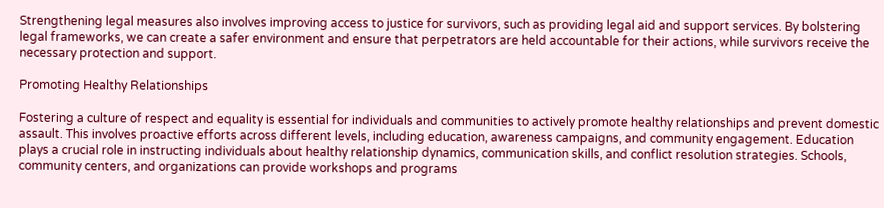Strengthening legal measures also involves improving access to justice for survivors, such as providing legal aid and support services. By bolstering legal frameworks, we can create a safer environment and ensure that perpetrators are held accountable for their actions, while survivors receive the necessary protection and support.

Promoting Healthy Relationships

Fostering a culture of respect and equality is essential for individuals and communities to actively promote healthy relationships and prevent domestic assault. This involves proactive efforts across different levels, including education, awareness campaigns, and community engagement. Education plays a crucial role in instructing individuals about healthy relationship dynamics, communication skills, and conflict resolution strategies. Schools, community centers, and organizations can provide workshops and programs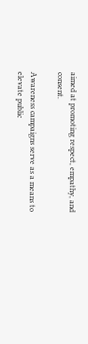aimed at promoting respect, empathy, and consent.

Awareness campaigns serve as a means to elevate public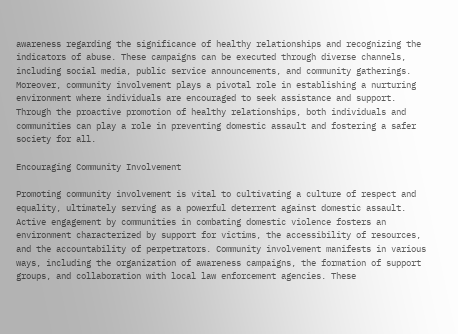awareness regarding the significance of healthy relationships and recognizing the indicators of abuse. These campaigns can be executed through diverse channels, including social media, public service announcements, and community gatherings. Moreover, community involvement plays a pivotal role in establishing a nurturing environment where individuals are encouraged to seek assistance and support. Through the proactive promotion of healthy relationships, both individuals and communities can play a role in preventing domestic assault and fostering a safer society for all.

Encouraging Community Involvement

Promoting community involvement is vital to cultivating a culture of respect and equality, ultimately serving as a powerful deterrent against domestic assault. Active engagement by communities in combating domestic violence fosters an environment characterized by support for victims, the accessibility of resources, and the accountability of perpetrators. Community involvement manifests in various ways, including the organization of awareness campaigns, the formation of support groups, and collaboration with local law enforcement agencies. These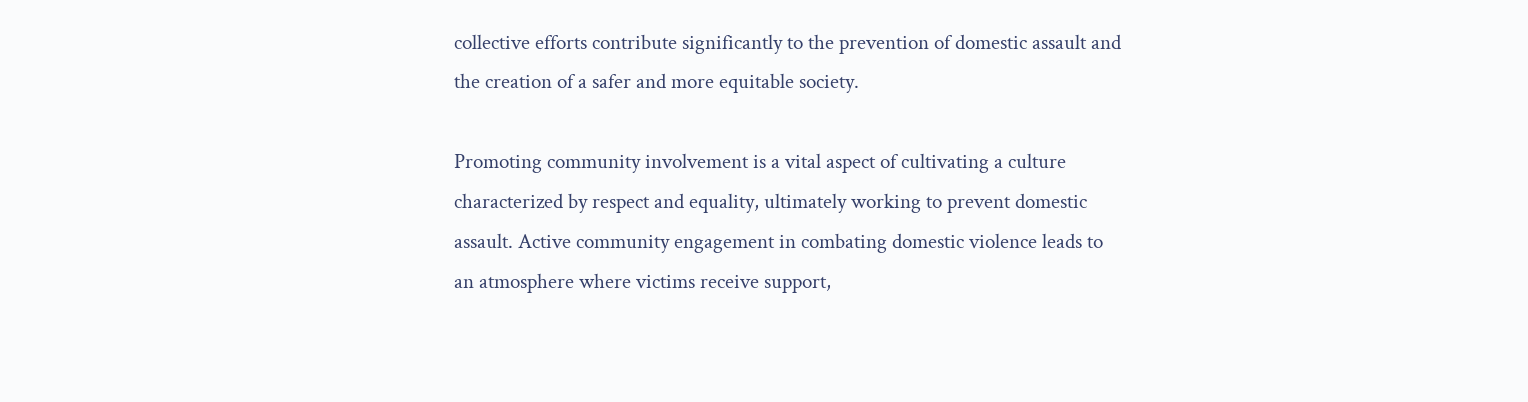collective efforts contribute significantly to the prevention of domestic assault and the creation of a safer and more equitable society.

Promoting community involvement is a vital aspect of cultivating a culture characterized by respect and equality, ultimately working to prevent domestic assault. Active community engagement in combating domestic violence leads to an atmosphere where victims receive support,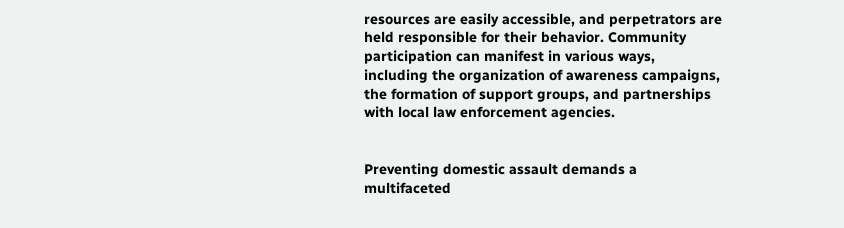resources are easily accessible, and perpetrators are held responsible for their behavior. Community participation can manifest in various ways, including the organization of awareness campaigns, the formation of support groups, and partnerships with local law enforcement agencies.


Preventing domestic assault demands a multifaceted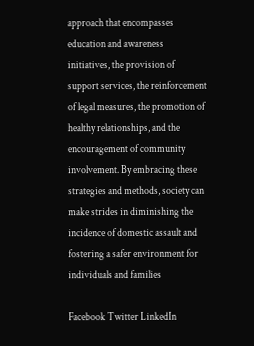approach that encompasses education and awareness initiatives, the provision of support services, the reinforcement of legal measures, the promotion of healthy relationships, and the encouragement of community involvement. By embracing these strategies and methods, society can make strides in diminishing the incidence of domestic assault and fostering a safer environment for individuals and families

Facebook Twitter LinkedIn